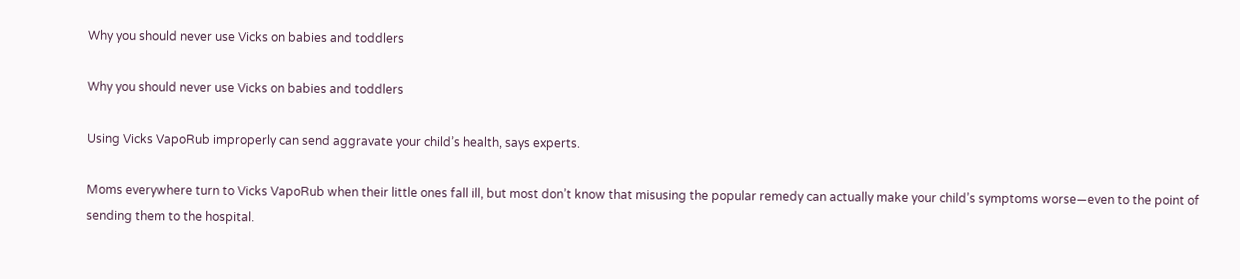Why you should never use Vicks on babies and toddlers

Why you should never use Vicks on babies and toddlers

Using Vicks VapoRub improperly can send aggravate your child’s health, says experts.

Moms everywhere turn to Vicks VapoRub when their little ones fall ill, but most don’t know that misusing the popular remedy can actually make your child’s symptoms worse—even to the point of sending them to the hospital.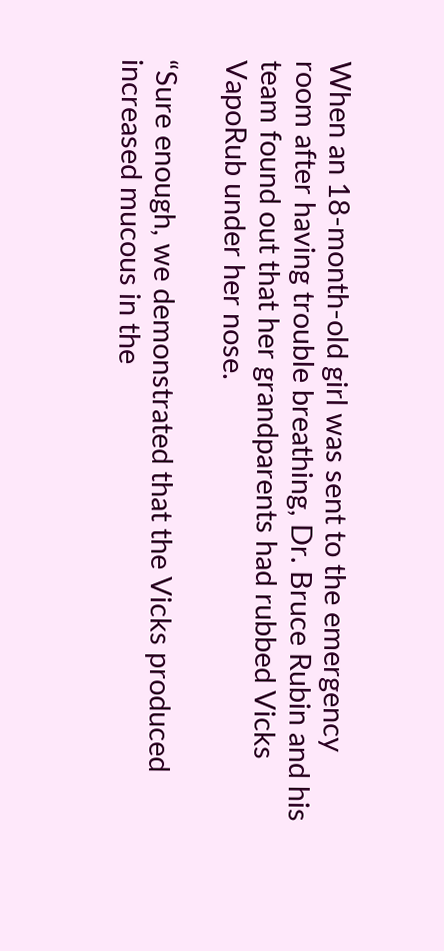When an 18-month-old girl was sent to the emergency room after having trouble breathing, Dr. Bruce Rubin and his team found out that her grandparents had rubbed Vicks VapoRub under her nose.

“Sure enough, we demonstrated that the Vicks produced increased mucous in the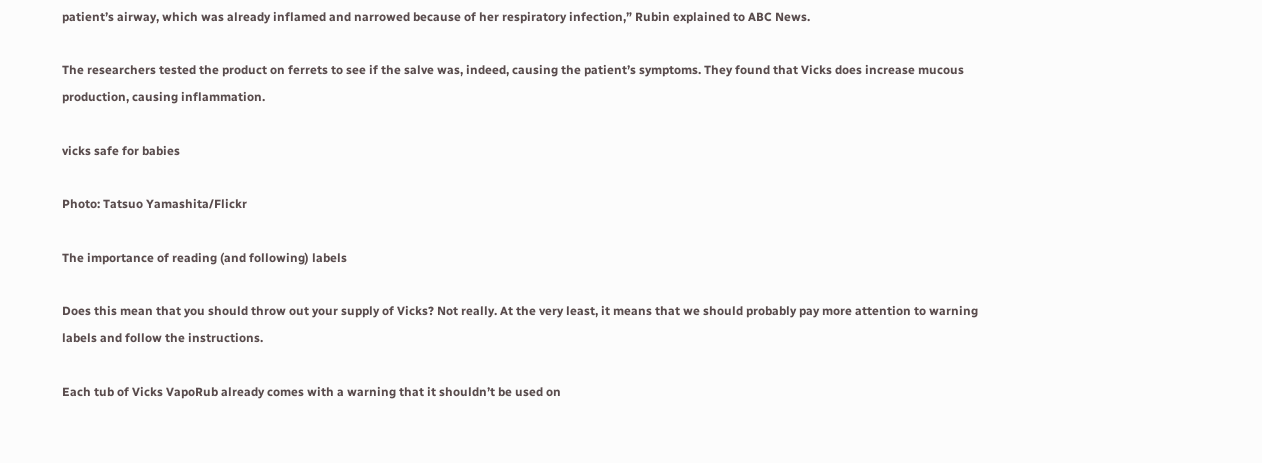patient’s airway, which was already inflamed and narrowed because of her respiratory infection,” Rubin explained to ABC News.

The researchers tested the product on ferrets to see if the salve was, indeed, causing the patient’s symptoms. They found that Vicks does increase mucous production, causing inflammation.

vicks safe for babies

Photo: Tatsuo Yamashita/Flickr

The importance of reading (and following) labels

Does this mean that you should throw out your supply of Vicks? Not really. At the very least, it means that we should probably pay more attention to warning labels and follow the instructions.

Each tub of Vicks VapoRub already comes with a warning that it shouldn’t be used on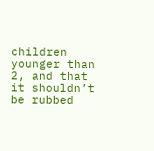children younger than 2, and that it shouldn’t be rubbed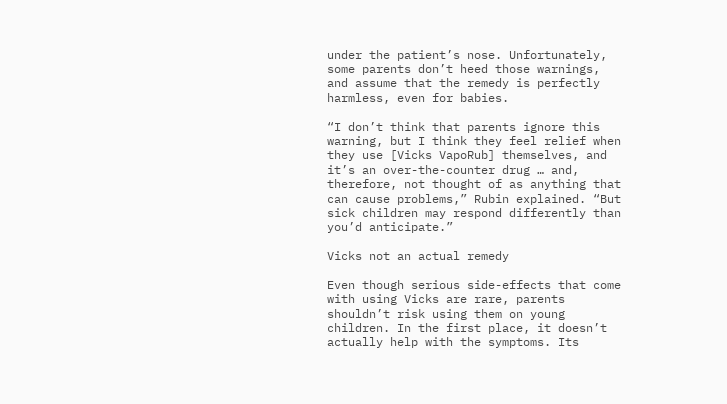under the patient’s nose. Unfortunately, some parents don’t heed those warnings, and assume that the remedy is perfectly harmless, even for babies.

“I don’t think that parents ignore this warning, but I think they feel relief when they use [Vicks VapoRub] themselves, and it’s an over-the-counter drug … and, therefore, not thought of as anything that can cause problems,” Rubin explained. “But sick children may respond differently than you’d anticipate.”

Vicks not an actual remedy

Even though serious side-effects that come with using Vicks are rare, parents shouldn’t risk using them on young children. In the first place, it doesn’t actually help with the symptoms. Its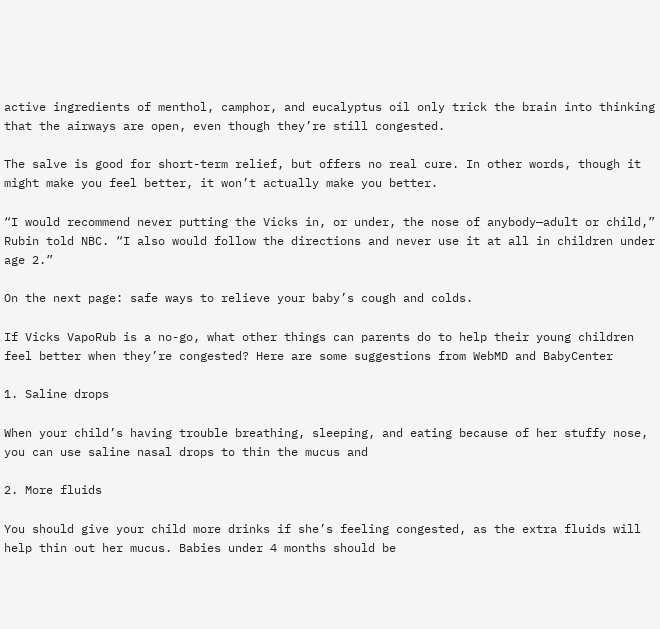active ingredients of menthol, camphor, and eucalyptus oil only trick the brain into thinking that the airways are open, even though they’re still congested.

The salve is good for short-term relief, but offers no real cure. In other words, though it might make you feel better, it won’t actually make you better.

“I would recommend never putting the Vicks in, or under, the nose of anybody—adult or child,” Rubin told NBC. “I also would follow the directions and never use it at all in children under age 2.”

On the next page: safe ways to relieve your baby’s cough and colds.

If Vicks VapoRub is a no-go, what other things can parents do to help their young children feel better when they’re congested? Here are some suggestions from WebMD and BabyCenter

1. Saline drops

When your child’s having trouble breathing, sleeping, and eating because of her stuffy nose, you can use saline nasal drops to thin the mucus and

2. More fluids

You should give your child more drinks if she’s feeling congested, as the extra fluids will help thin out her mucus. Babies under 4 months should be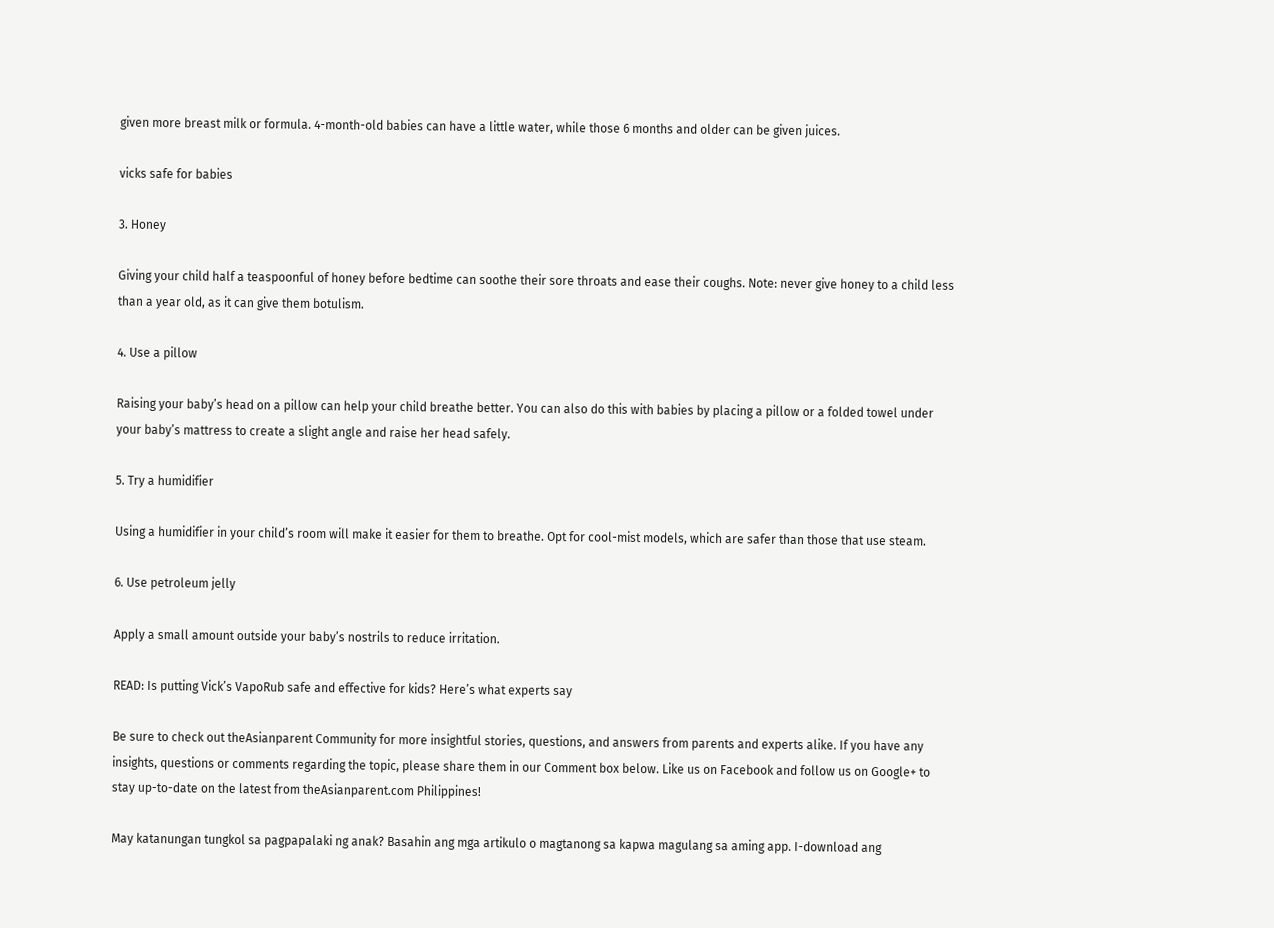given more breast milk or formula. 4-month-old babies can have a little water, while those 6 months and older can be given juices.

vicks safe for babies

3. Honey

Giving your child half a teaspoonful of honey before bedtime can soothe their sore throats and ease their coughs. Note: never give honey to a child less than a year old, as it can give them botulism.

4. Use a pillow

Raising your baby’s head on a pillow can help your child breathe better. You can also do this with babies by placing a pillow or a folded towel under your baby’s mattress to create a slight angle and raise her head safely.

5. Try a humidifier

Using a humidifier in your child’s room will make it easier for them to breathe. Opt for cool-mist models, which are safer than those that use steam.

6. Use petroleum jelly

Apply a small amount outside your baby’s nostrils to reduce irritation.

READ: Is putting Vick’s VapoRub safe and effective for kids? Here’s what experts say

Be sure to check out theAsianparent Community for more insightful stories, questions, and answers from parents and experts alike. If you have any insights, questions or comments regarding the topic, please share them in our Comment box below. Like us on Facebook and follow us on Google+ to stay up-to-date on the latest from theAsianparent.com Philippines!

May katanungan tungkol sa pagpapalaki ng anak? Basahin ang mga artikulo o magtanong sa kapwa magulang sa aming app. I-download ang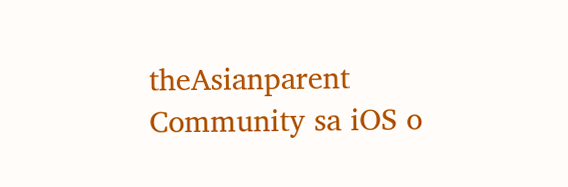theAsianparent Community sa iOS o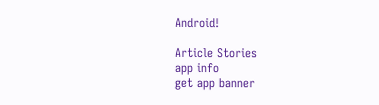Android!

Article Stories
app info
get app banner